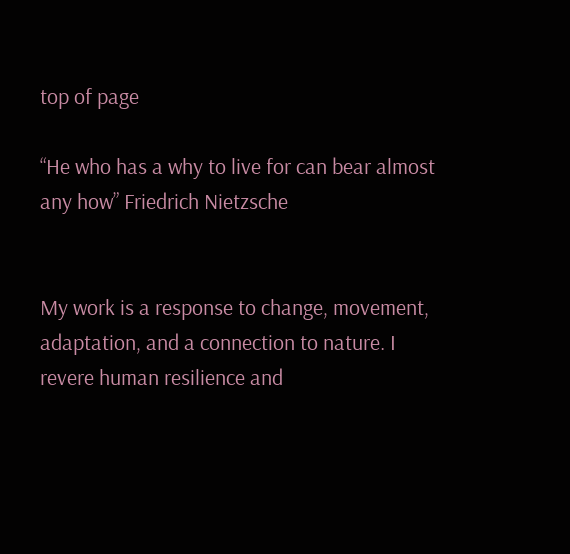top of page

“He who has a why to live for can bear almost any how” Friedrich Nietzsche


My work is a response to change, movement, adaptation, and a connection to nature. I revere human resilience and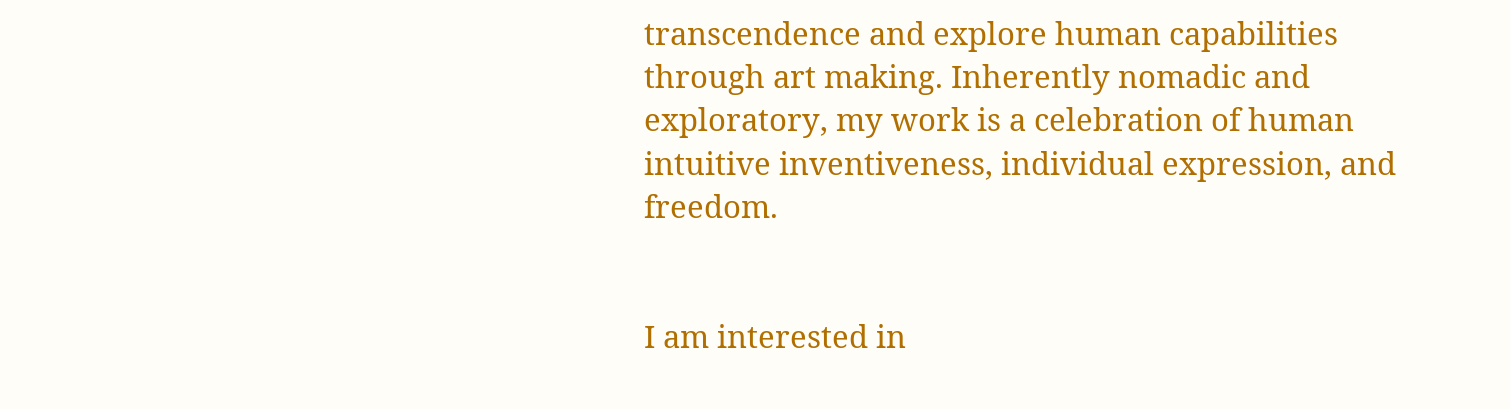transcendence and explore human capabilities through art making. Inherently nomadic and exploratory, my work is a celebration of human intuitive inventiveness, individual expression, and freedom.


I am interested in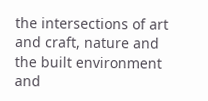the intersections of art and craft, nature and the built environment and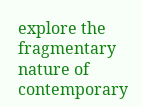explore the fragmentary nature of contemporary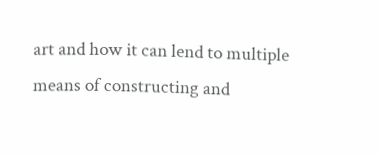art and how it can lend to multiple means of constructing and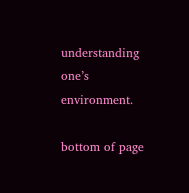understanding one’s environment.

bottom of page